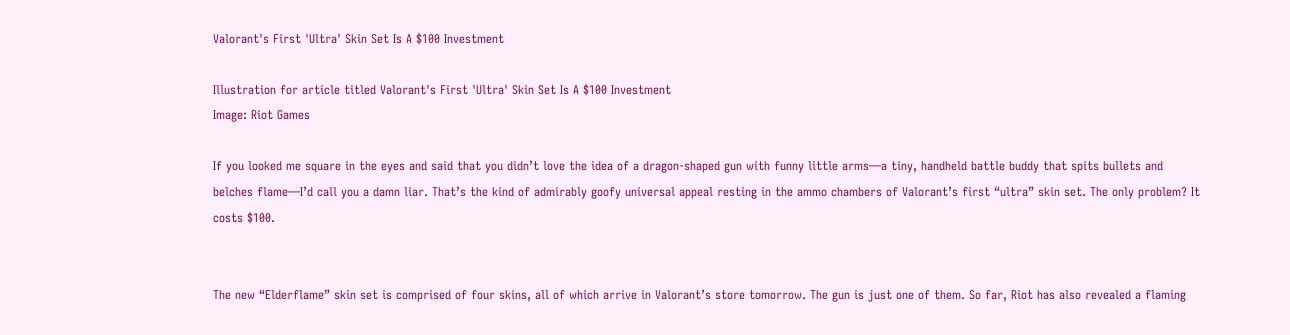Valorant's First 'Ultra' Skin Set Is A $100 Investment

Illustration for article titled Valorant's First 'Ultra' Skin Set Is A $100 Investment
Image: Riot Games

If you looked me square in the eyes and said that you didn’t love the idea of a dragon-shaped gun with funny little arms—a tiny, handheld battle buddy that spits bullets and belches flame—I’d call you a damn liar. That’s the kind of admirably goofy universal appeal resting in the ammo chambers of Valorant’s first “ultra” skin set. The only problem? It costs $100.


The new “Elderflame” skin set is comprised of four skins, all of which arrive in Valorant’s store tomorrow. The gun is just one of them. So far, Riot has also revealed a flaming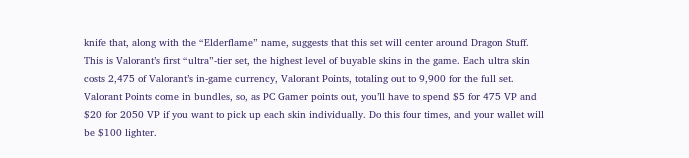knife that, along with the “Elderflame” name, suggests that this set will center around Dragon Stuff. This is Valorant’s first “ultra”-tier set, the highest level of buyable skins in the game. Each ultra skin costs 2,475 of Valorant’s in-game currency, Valorant Points, totaling out to 9,900 for the full set. Valorant Points come in bundles, so, as PC Gamer points out, you’ll have to spend $5 for 475 VP and $20 for 2050 VP if you want to pick up each skin individually. Do this four times, and your wallet will be $100 lighter.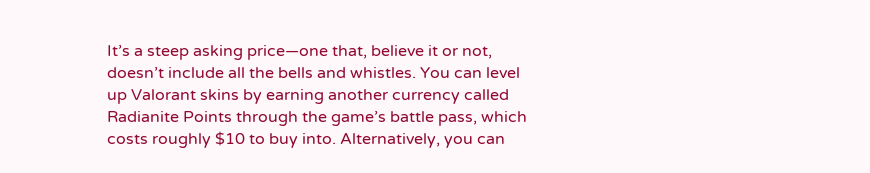It’s a steep asking price—one that, believe it or not, doesn’t include all the bells and whistles. You can level up Valorant skins by earning another currency called Radianite Points through the game’s battle pass, which costs roughly $10 to buy into. Alternatively, you can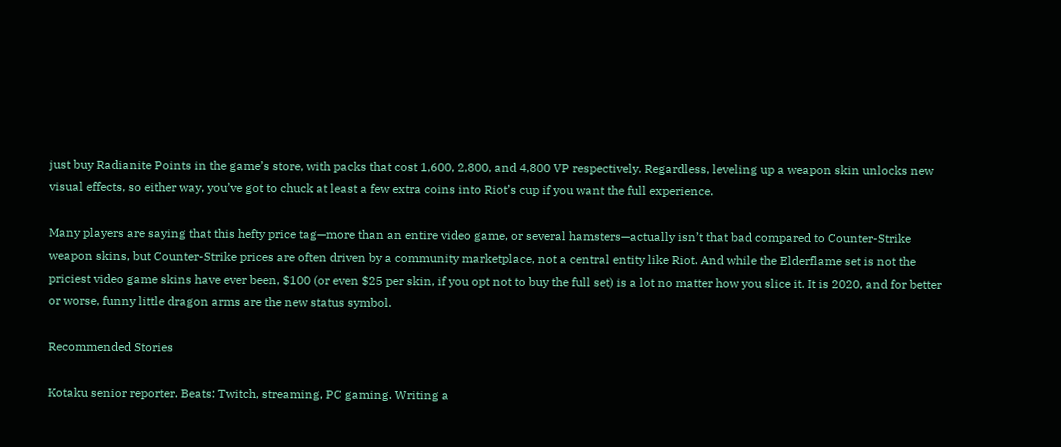just buy Radianite Points in the game’s store, with packs that cost 1,600, 2,800, and 4,800 VP respectively. Regardless, leveling up a weapon skin unlocks new visual effects, so either way, you’ve got to chuck at least a few extra coins into Riot’s cup if you want the full experience.

Many players are saying that this hefty price tag—more than an entire video game, or several hamsters—actually isn’t that bad compared to Counter-Strike weapon skins, but Counter-Strike prices are often driven by a community marketplace, not a central entity like Riot. And while the Elderflame set is not the priciest video game skins have ever been, $100 (or even $25 per skin, if you opt not to buy the full set) is a lot no matter how you slice it. It is 2020, and for better or worse, funny little dragon arms are the new status symbol.

Recommended Stories

Kotaku senior reporter. Beats: Twitch, streaming, PC gaming. Writing a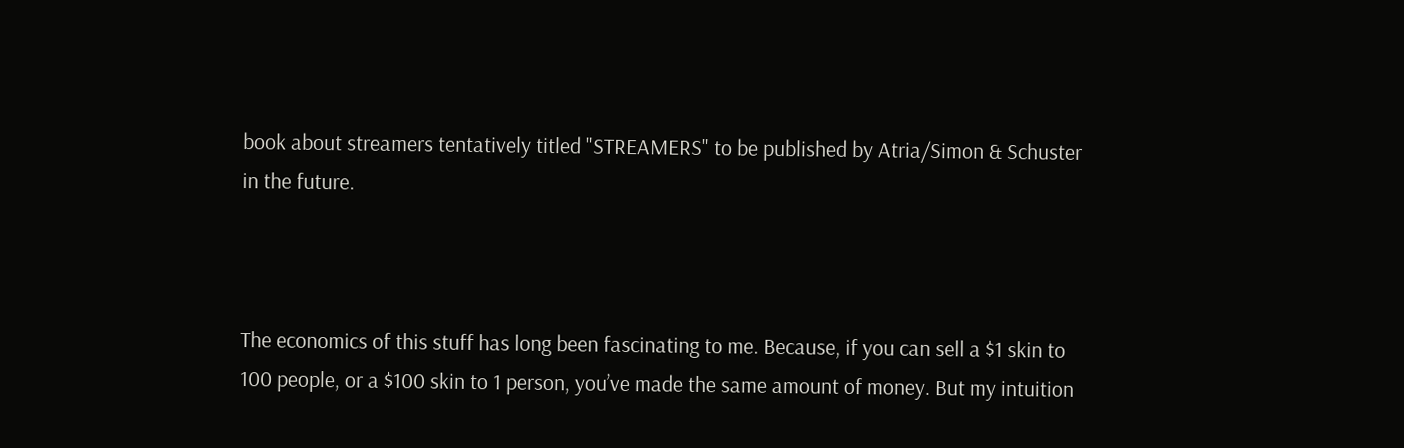book about streamers tentatively titled "STREAMERS" to be published by Atria/Simon & Schuster in the future.



The economics of this stuff has long been fascinating to me. Because, if you can sell a $1 skin to 100 people, or a $100 skin to 1 person, you’ve made the same amount of money. But my intuition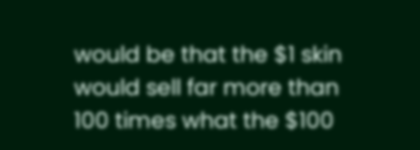would be that the $1 skin would sell far more than 100 times what the $100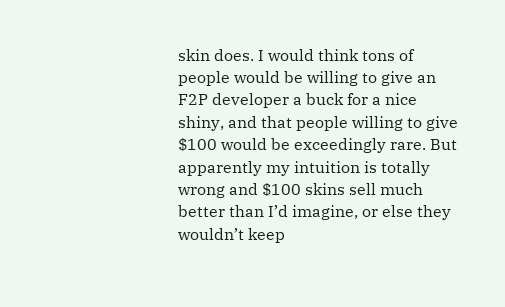skin does. I would think tons of people would be willing to give an F2P developer a buck for a nice shiny, and that people willing to give $100 would be exceedingly rare. But apparently my intuition is totally wrong and $100 skins sell much better than I’d imagine, or else they wouldn’t keep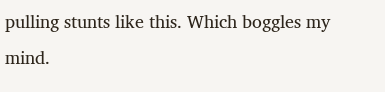pulling stunts like this. Which boggles my mind.